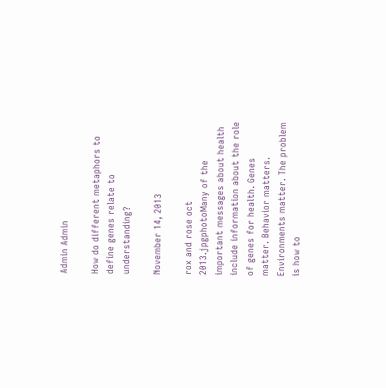Admin Admin

How do different metaphors to define genes relate to understanding?

November 14, 2013

rox and rose oct 2013.jpgphotoMany of the important messages about health include information about the role of genes for health. Genes matter. Behavior matters. Environments matter. The problem is how to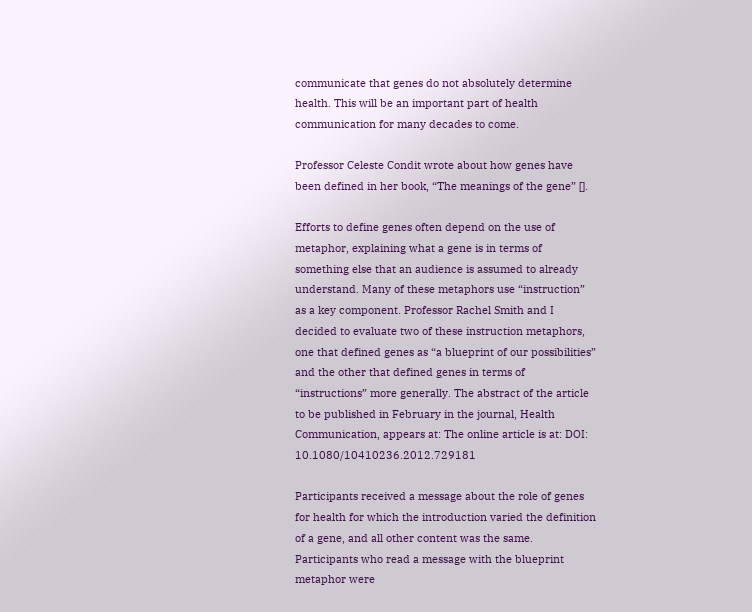communicate that genes do not absolutely determine health. This will be an important part of health communication for many decades to come.

Professor Celeste Condit wrote about how genes have been defined in her book, “The meanings of the gene” [].

Efforts to define genes often depend on the use of metaphor, explaining what a gene is in terms of something else that an audience is assumed to already understand. Many of these metaphors use “instruction” as a key component. Professor Rachel Smith and I decided to evaluate two of these instruction metaphors, one that defined genes as “a blueprint of our possibilities” and the other that defined genes in terms of “instructions” more generally. The abstract of the article to be published in February in the journal, Health Communication, appears at: The online article is at: DOI: 10.1080/10410236.2012.729181

Participants received a message about the role of genes for health for which the introduction varied the definition of a gene, and all other content was the same. Participants who read a message with the blueprint metaphor were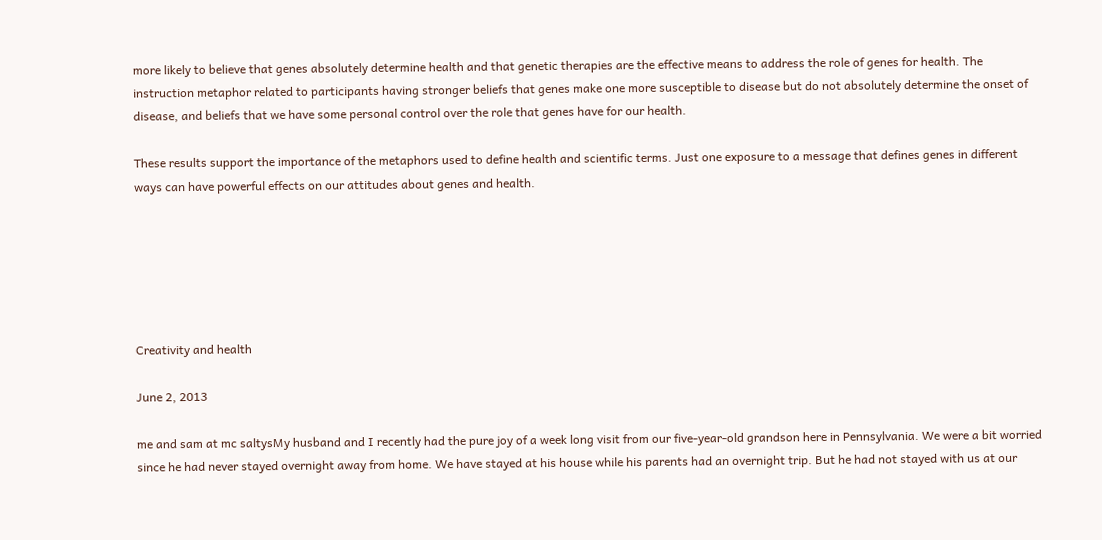more likely to believe that genes absolutely determine health and that genetic therapies are the effective means to address the role of genes for health. The instruction metaphor related to participants having stronger beliefs that genes make one more susceptible to disease but do not absolutely determine the onset of disease, and beliefs that we have some personal control over the role that genes have for our health.

These results support the importance of the metaphors used to define health and scientific terms. Just one exposure to a message that defines genes in different ways can have powerful effects on our attitudes about genes and health.






Creativity and health

June 2, 2013

me and sam at mc saltysMy husband and I recently had the pure joy of a week long visit from our five-year-old grandson here in Pennsylvania. We were a bit worried since he had never stayed overnight away from home. We have stayed at his house while his parents had an overnight trip. But he had not stayed with us at our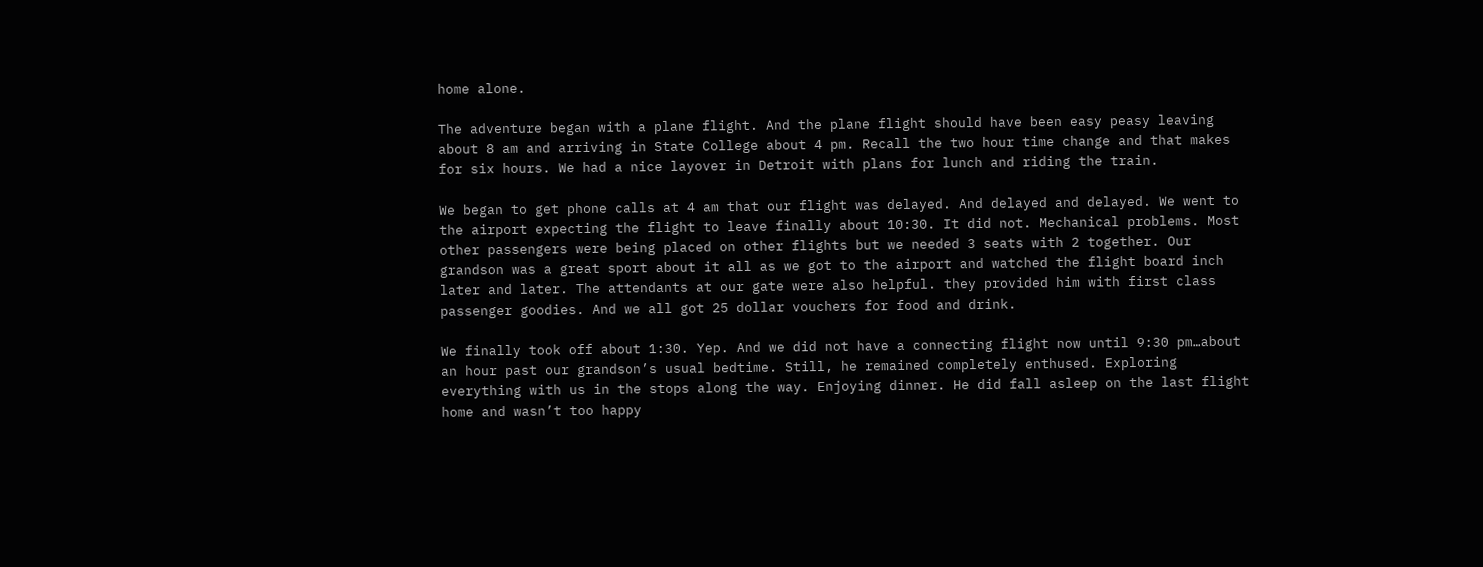home alone.

The adventure began with a plane flight. And the plane flight should have been easy peasy leaving about 8 am and arriving in State College about 4 pm. Recall the two hour time change and that makes for six hours. We had a nice layover in Detroit with plans for lunch and riding the train.

We began to get phone calls at 4 am that our flight was delayed. And delayed and delayed. We went to the airport expecting the flight to leave finally about 10:30. It did not. Mechanical problems. Most other passengers were being placed on other flights but we needed 3 seats with 2 together. Our grandson was a great sport about it all as we got to the airport and watched the flight board inch later and later. The attendants at our gate were also helpful. they provided him with first class passenger goodies. And we all got 25 dollar vouchers for food and drink.

We finally took off about 1:30. Yep. And we did not have a connecting flight now until 9:30 pm…about an hour past our grandson’s usual bedtime. Still, he remained completely enthused. Exploring everything with us in the stops along the way. Enjoying dinner. He did fall asleep on the last flight home and wasn’t too happy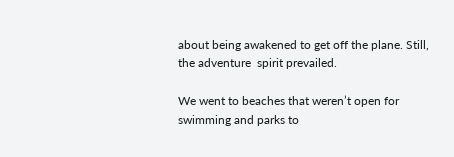about being awakened to get off the plane. Still, the adventure  spirit prevailed.

We went to beaches that weren’t open for swimming and parks to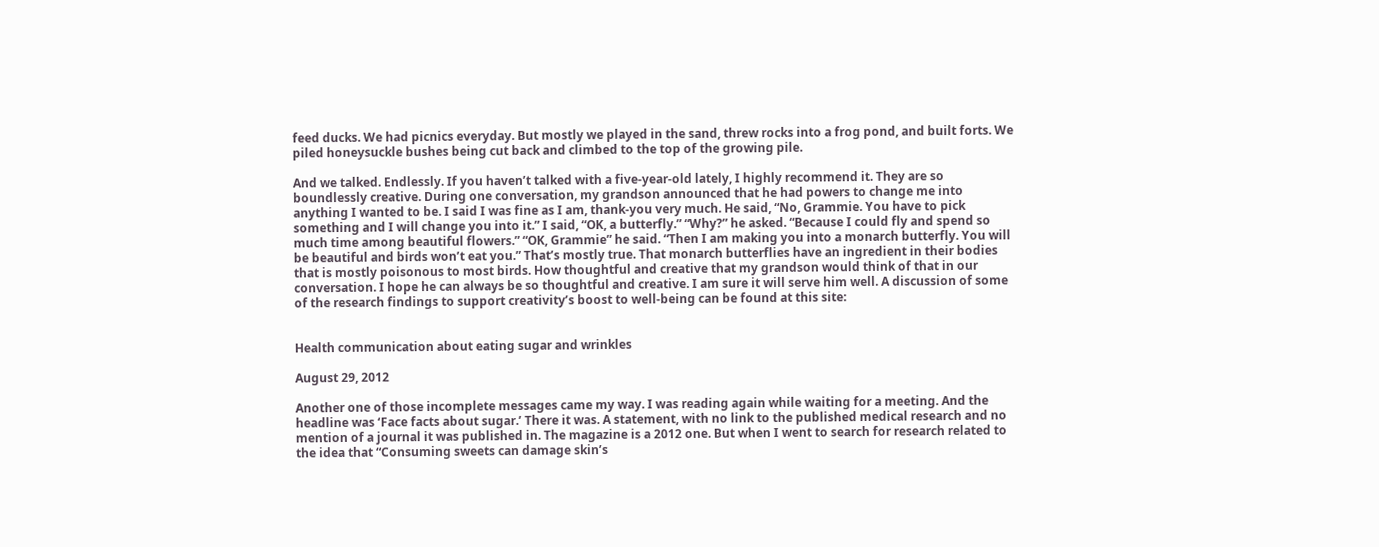feed ducks. We had picnics everyday. But mostly we played in the sand, threw rocks into a frog pond, and built forts. We piled honeysuckle bushes being cut back and climbed to the top of the growing pile.

And we talked. Endlessly. If you haven’t talked with a five-year-old lately, I highly recommend it. They are so boundlessly creative. During one conversation, my grandson announced that he had powers to change me into anything I wanted to be. I said I was fine as I am, thank-you very much. He said, “No, Grammie. You have to pick something and I will change you into it.” I said, “OK, a butterfly.” “Why?” he asked. “Because I could fly and spend so much time among beautiful flowers.” “OK, Grammie” he said. “Then I am making you into a monarch butterfly. You will be beautiful and birds won’t eat you.” That’s mostly true. That monarch butterflies have an ingredient in their bodies that is mostly poisonous to most birds. How thoughtful and creative that my grandson would think of that in our conversation. I hope he can always be so thoughtful and creative. I am sure it will serve him well. A discussion of some of the research findings to support creativity’s boost to well-being can be found at this site:


Health communication about eating sugar and wrinkles

August 29, 2012

Another one of those incomplete messages came my way. I was reading again while waiting for a meeting. And the headline was ‘Face facts about sugar.’ There it was. A statement, with no link to the published medical research and no mention of a journal it was published in. The magazine is a 2012 one. But when I went to search for research related to the idea that “Consuming sweets can damage skin’s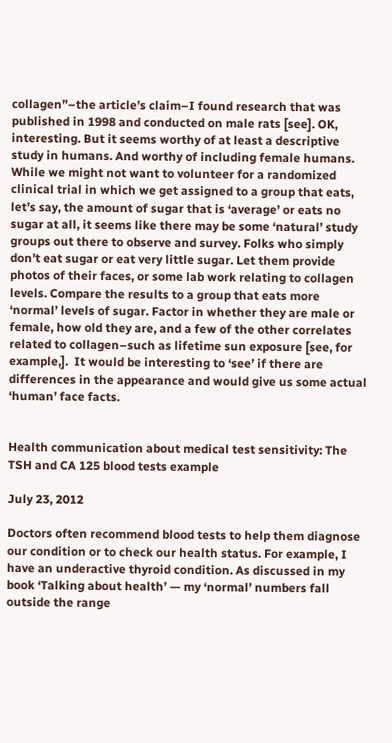collagen”–the article’s claim–I found research that was published in 1998 and conducted on male rats [see]. OK, interesting. But it seems worthy of at least a descriptive study in humans. And worthy of including female humans. While we might not want to volunteer for a randomized clinical trial in which we get assigned to a group that eats, let’s say, the amount of sugar that is ‘average’ or eats no sugar at all, it seems like there may be some ‘natural’ study groups out there to observe and survey. Folks who simply don’t eat sugar or eat very little sugar. Let them provide photos of their faces, or some lab work relating to collagen levels. Compare the results to a group that eats more ‘normal’ levels of sugar. Factor in whether they are male or female, how old they are, and a few of the other correlates related to collagen–such as lifetime sun exposure [see, for example,].  It would be interesting to ‘see’ if there are differences in the appearance and would give us some actual ‘human’ face facts.


Health communication about medical test sensitivity: The TSH and CA 125 blood tests example

July 23, 2012

Doctors often recommend blood tests to help them diagnose our condition or to check our health status. For example, I have an underactive thyroid condition. As discussed in my book ‘Talking about health’ — my ‘normal’ numbers fall outside the range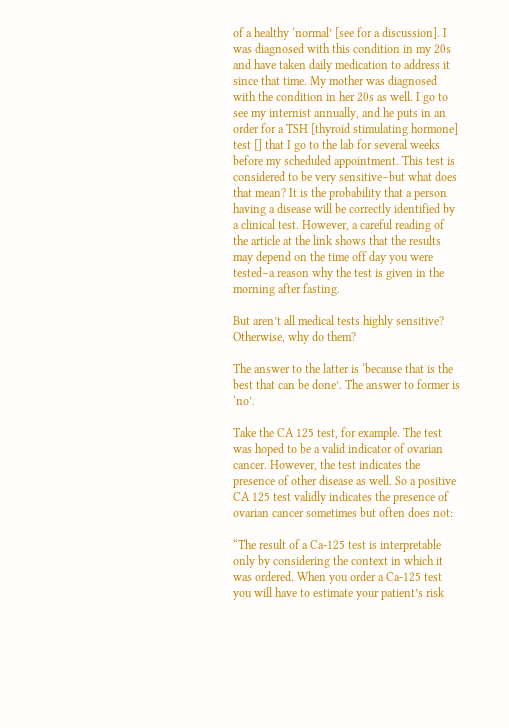of a healthy ‘normal’ [see for a discussion]. I was diagnosed with this condition in my 20s and have taken daily medication to address it since that time. My mother was diagnosed with the condition in her 20s as well. I go to see my internist annually, and he puts in an order for a TSH [thyroid stimulating hormone] test [] that I go to the lab for several weeks before my scheduled appointment. This test is considered to be very sensitive–but what does that mean? It is the probability that a person having a disease will be correctly identified by a clinical test. However, a careful reading of the article at the link shows that the results may depend on the time off day you were tested–a reason why the test is given in the morning after fasting.

But aren’t all medical tests highly sensitive? Otherwise, why do them?

The answer to the latter is ‘because that is the best that can be done’. The answer to former is ‘no’.

Take the CA 125 test, for example. The test was hoped to be a valid indicator of ovarian cancer. However, the test indicates the presence of other disease as well. So a positive CA 125 test validly indicates the presence of ovarian cancer sometimes but often does not:

“The result of a Ca-125 test is interpretable only by considering the context in which it was ordered. When you order a Ca-125 test you will have to estimate your patient’s risk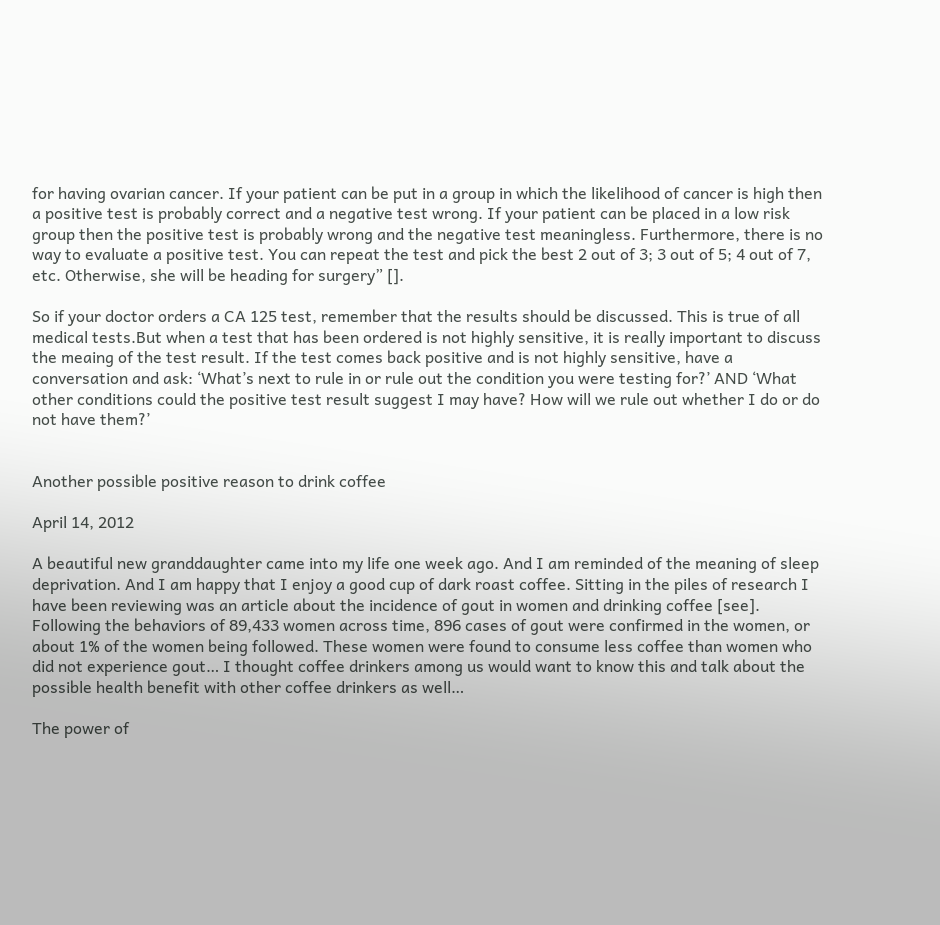for having ovarian cancer. If your patient can be put in a group in which the likelihood of cancer is high then a positive test is probably correct and a negative test wrong. If your patient can be placed in a low risk group then the positive test is probably wrong and the negative test meaningless. Furthermore, there is no way to evaluate a positive test. You can repeat the test and pick the best 2 out of 3; 3 out of 5; 4 out of 7, etc. Otherwise, she will be heading for surgery” [].

So if your doctor orders a CA 125 test, remember that the results should be discussed. This is true of all medical tests.But when a test that has been ordered is not highly sensitive, it is really important to discuss the meaing of the test result. If the test comes back positive and is not highly sensitive, have a conversation and ask: ‘What’s next to rule in or rule out the condition you were testing for?’ AND ‘What other conditions could the positive test result suggest I may have? How will we rule out whether I do or do not have them?’


Another possible positive reason to drink coffee

April 14, 2012

A beautiful new granddaughter came into my life one week ago. And I am reminded of the meaning of sleep deprivation. And I am happy that I enjoy a good cup of dark roast coffee. Sitting in the piles of research I have been reviewing was an article about the incidence of gout in women and drinking coffee [see]. Following the behaviors of 89,433 women across time, 896 cases of gout were confirmed in the women, or about 1% of the women being followed. These women were found to consume less coffee than women who did not experience gout… I thought coffee drinkers among us would want to know this and talk about the possible health benefit with other coffee drinkers as well…

The power of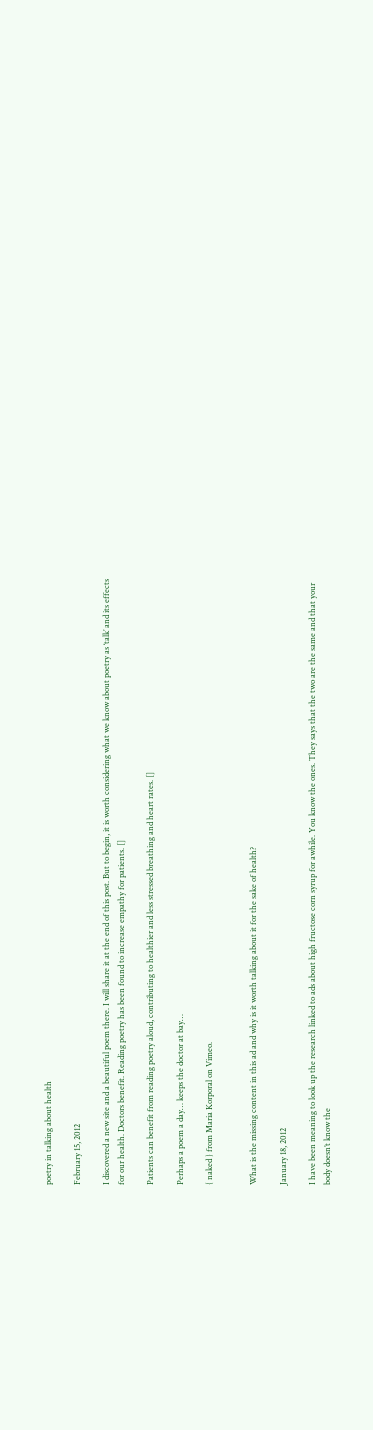poetry in talking about health

February 15, 2012

I discovered a new site and a beautiful poem there. I will share it at the end of this post. But to begin, it is worth considering what we know about poetry as ‘talk’ and its effects for our health. Doctors benefit. Reading poetry has been found to increase empathy for patients. []

Patients can benefit from reading poetry aloud, contributing to healthier and less stressed breathing and heart rates. []

Perhaps a poem a day… keeps the doctor at bay…

{ naked } from Maria Korporal on Vimeo.


What is the missing content in this ad and why is it worth talking about it for the sake of health?

January 18, 2012

I have been meaning to look up the research linked to ads about high fructose corn syrup for awhile. You know the ones. They says that the two are the same and that your body doesn’t know the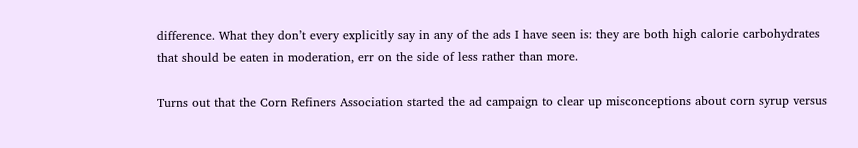difference. What they don’t every explicitly say in any of the ads I have seen is: they are both high calorie carbohydrates that should be eaten in moderation, err on the side of less rather than more.

Turns out that the Corn Refiners Association started the ad campaign to clear up misconceptions about corn syrup versus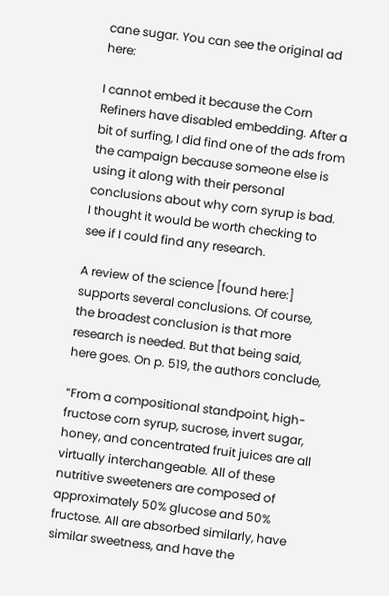cane sugar. You can see the original ad here:

I cannot embed it because the Corn Refiners have disabled embedding. After a bit of surfing, I did find one of the ads from the campaign because someone else is using it along with their personal conclusions about why corn syrup is bad. I thought it would be worth checking to see if I could find any research.

A review of the science [found here:] supports several conclusions. Of course, the broadest conclusion is that more research is needed. But that being said, here goes. On p. 519, the authors conclude,

“From a compositional standpoint, high-fructose corn syrup, sucrose, invert sugar, honey, and concentrated fruit juices are all virtually interchangeable. All of these nutritive sweeteners are composed of approximately 50% glucose and 50% fructose. All are absorbed similarly, have similar sweetness, and have the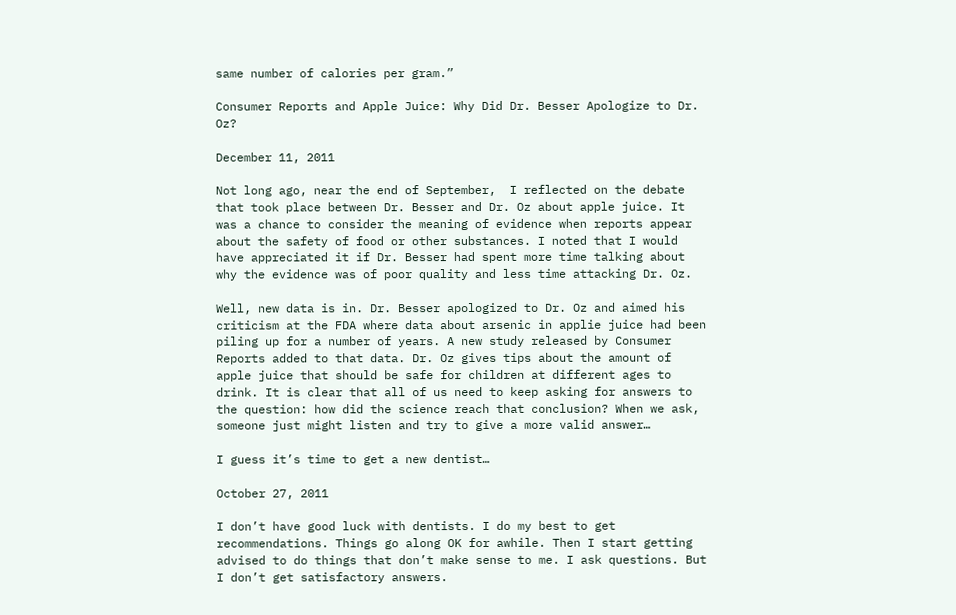same number of calories per gram.”

Consumer Reports and Apple Juice: Why Did Dr. Besser Apologize to Dr. Oz?

December 11, 2011

Not long ago, near the end of September,  I reflected on the debate that took place between Dr. Besser and Dr. Oz about apple juice. It was a chance to consider the meaning of evidence when reports appear about the safety of food or other substances. I noted that I would have appreciated it if Dr. Besser had spent more time talking about why the evidence was of poor quality and less time attacking Dr. Oz.

Well, new data is in. Dr. Besser apologized to Dr. Oz and aimed his criticism at the FDA where data about arsenic in applie juice had been piling up for a number of years. A new study released by Consumer Reports added to that data. Dr. Oz gives tips about the amount of apple juice that should be safe for children at different ages to drink. It is clear that all of us need to keep asking for answers to the question: how did the science reach that conclusion? When we ask, someone just might listen and try to give a more valid answer…

I guess it’s time to get a new dentist…

October 27, 2011

I don’t have good luck with dentists. I do my best to get recommendations. Things go along OK for awhile. Then I start getting advised to do things that don’t make sense to me. I ask questions. But I don’t get satisfactory answers.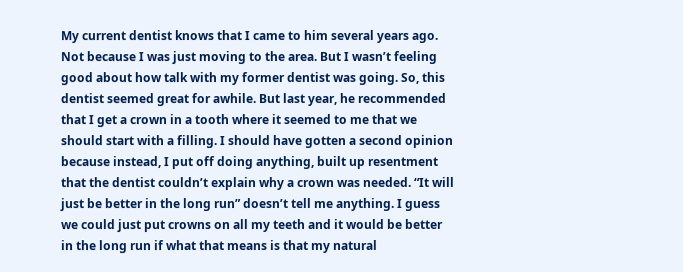My current dentist knows that I came to him several years ago. Not because I was just moving to the area. But I wasn’t feeling good about how talk with my former dentist was going. So, this dentist seemed great for awhile. But last year, he recommended that I get a crown in a tooth where it seemed to me that we should start with a filling. I should have gotten a second opinion because instead, I put off doing anything, built up resentment that the dentist couldn’t explain why a crown was needed. “It will just be better in the long run” doesn’t tell me anything. I guess we could just put crowns on all my teeth and it would be better in the long run if what that means is that my natural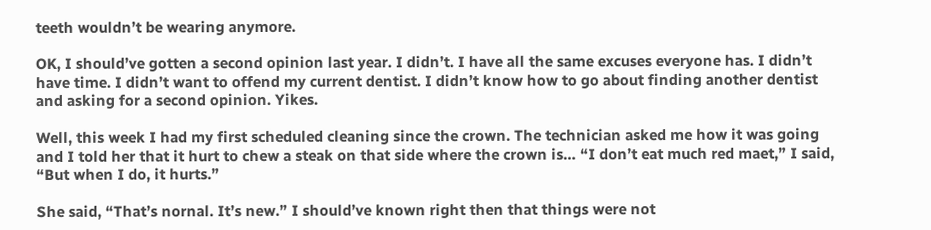teeth wouldn’t be wearing anymore.

OK, I should’ve gotten a second opinion last year. I didn’t. I have all the same excuses everyone has. I didn’t have time. I didn’t want to offend my current dentist. I didn’t know how to go about finding another dentist and asking for a second opinion. Yikes.

Well, this week I had my first scheduled cleaning since the crown. The technician asked me how it was going and I told her that it hurt to chew a steak on that side where the crown is… “I don’t eat much red maet,” I said, “But when I do, it hurts.”

She said, “That’s nornal. It’s new.” I should’ve known right then that things were not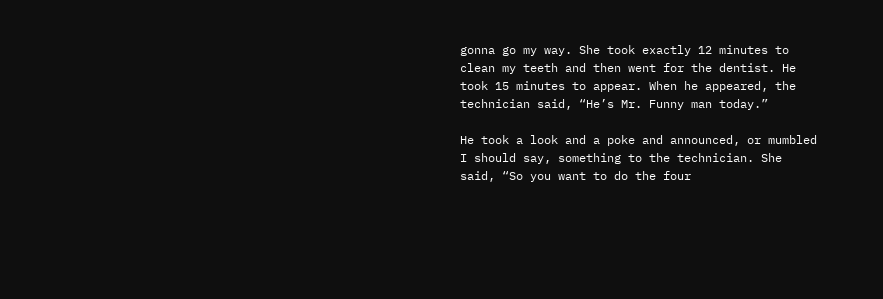gonna go my way. She took exactly 12 minutes to clean my teeth and then went for the dentist. He took 15 minutes to appear. When he appeared, the technician said, “He’s Mr. Funny man today.”

He took a look and a poke and announced, or mumbled I should say, something to the technician. She said, “So you want to do the four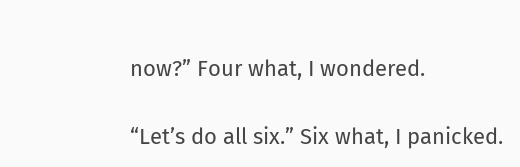now?” Four what, I wondered.

“Let’s do all six.” Six what, I panicked.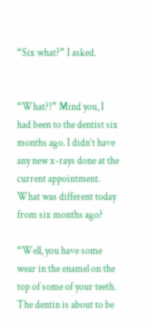“Six what?” I asked.


“What?!” Mind you, I had been to the dentist six months ago. I didn’t have any new x-rays done at the current appointment. What was different today from six months ago?

“Well, you have some wear in the enamel on the top of some of your teeth. The dentin is about to be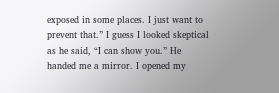exposed in some places. I just want to prevent that.” I guess I looked skeptical as he said, “I can show you.” He handed me a mirror. I opened my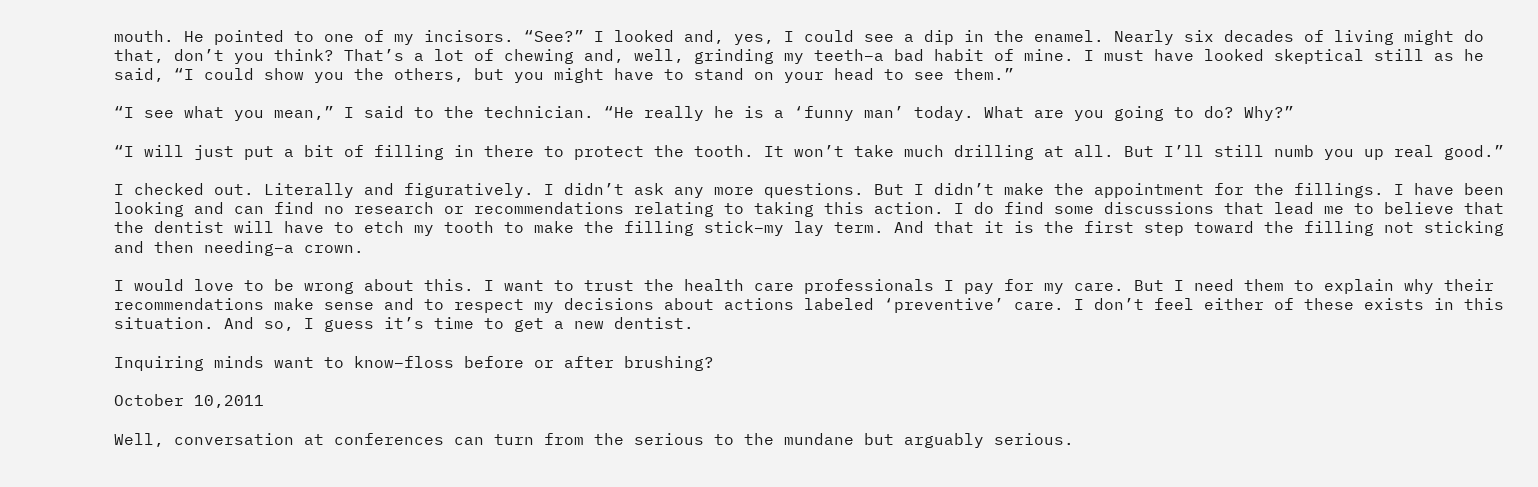mouth. He pointed to one of my incisors. “See?” I looked and, yes, I could see a dip in the enamel. Nearly six decades of living might do that, don’t you think? That’s a lot of chewing and, well, grinding my teeth–a bad habit of mine. I must have looked skeptical still as he said, “I could show you the others, but you might have to stand on your head to see them.”

“I see what you mean,” I said to the technician. “He really he is a ‘funny man’ today. What are you going to do? Why?”

“I will just put a bit of filling in there to protect the tooth. It won’t take much drilling at all. But I’ll still numb you up real good.”

I checked out. Literally and figuratively. I didn’t ask any more questions. But I didn’t make the appointment for the fillings. I have been looking and can find no research or recommendations relating to taking this action. I do find some discussions that lead me to believe that the dentist will have to etch my tooth to make the filling stick–my lay term. And that it is the first step toward the filling not sticking and then needing–a crown.

I would love to be wrong about this. I want to trust the health care professionals I pay for my care. But I need them to explain why their recommendations make sense and to respect my decisions about actions labeled ‘preventive’ care. I don’t feel either of these exists in this situation. And so, I guess it’s time to get a new dentist.

Inquiring minds want to know–floss before or after brushing?

October 10,2011

Well, conversation at conferences can turn from the serious to the mundane but arguably serious.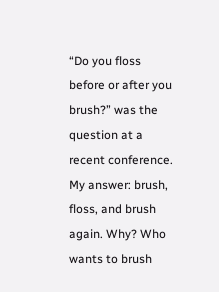“Do you floss before or after you brush?” was the question at a recent conference. My answer: brush, floss, and brush again. Why? Who wants to brush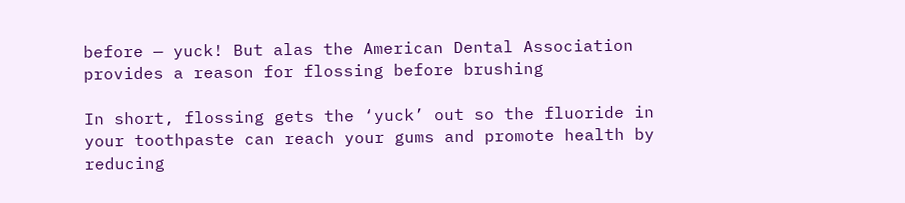before — yuck! But alas the American Dental Association provides a reason for flossing before brushing

In short, flossing gets the ‘yuck’ out so the fluoride in your toothpaste can reach your gums and promote health by reducing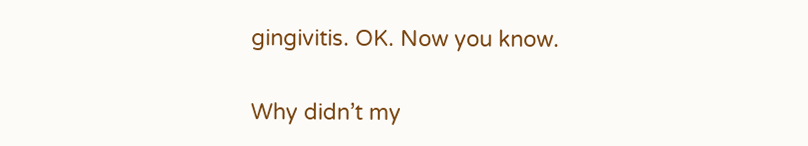gingivitis. OK. Now you know.

Why didn’t my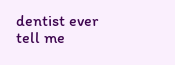dentist ever tell me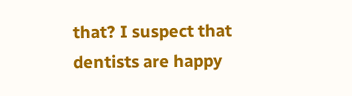that? I suspect that dentists are happy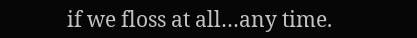if we floss at all…any time.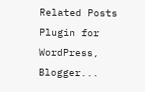Related Posts Plugin for WordPress, Blogger...